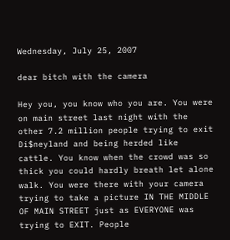Wednesday, July 25, 2007

dear bitch with the camera

Hey you, you know who you are. You were on main street last night with the other 7.2 million people trying to exit Di$neyland and being herded like cattle. You know when the crowd was so thick you could hardly breath let alone walk. You were there with your camera trying to take a picture IN THE MIDDLE OF MAIN STREET just as EVERYONE was trying to EXIT. People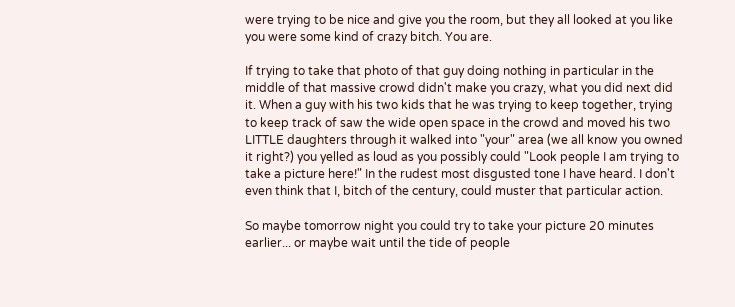were trying to be nice and give you the room, but they all looked at you like you were some kind of crazy bitch. You are.

If trying to take that photo of that guy doing nothing in particular in the middle of that massive crowd didn't make you crazy, what you did next did it. When a guy with his two kids that he was trying to keep together, trying to keep track of saw the wide open space in the crowd and moved his two LITTLE daughters through it walked into "your" area (we all know you owned it right?) you yelled as loud as you possibly could "Look people I am trying to take a picture here!" In the rudest most disgusted tone I have heard. I don't even think that I, bitch of the century, could muster that particular action.

So maybe tomorrow night you could try to take your picture 20 minutes earlier... or maybe wait until the tide of people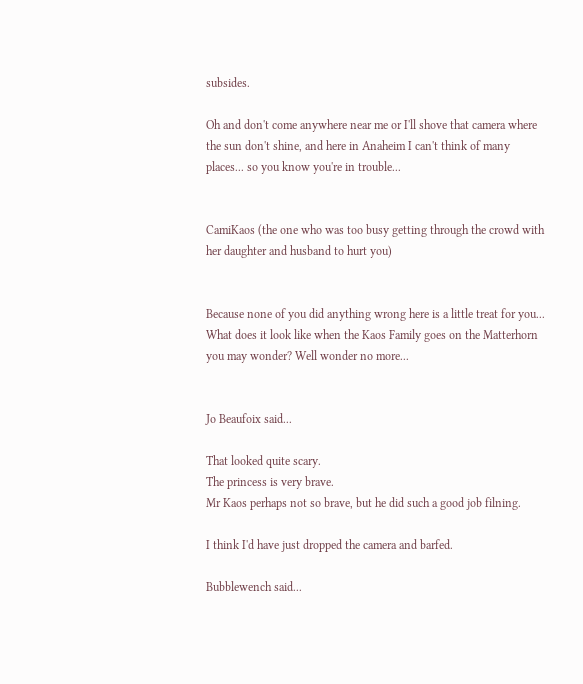subsides.

Oh and don't come anywhere near me or I'll shove that camera where the sun don't shine, and here in Anaheim I can't think of many places... so you know you're in trouble...


CamiKaos (the one who was too busy getting through the crowd with her daughter and husband to hurt you)


Because none of you did anything wrong here is a little treat for you... What does it look like when the Kaos Family goes on the Matterhorn you may wonder? Well wonder no more...


Jo Beaufoix said...

That looked quite scary.
The princess is very brave.
Mr Kaos perhaps not so brave, but he did such a good job filning.

I think I'd have just dropped the camera and barfed.

Bubblewench said...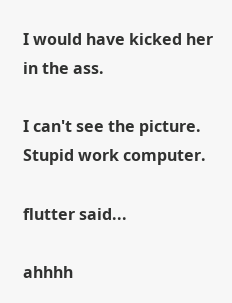I would have kicked her in the ass.

I can't see the picture. Stupid work computer.

flutter said...

ahhhh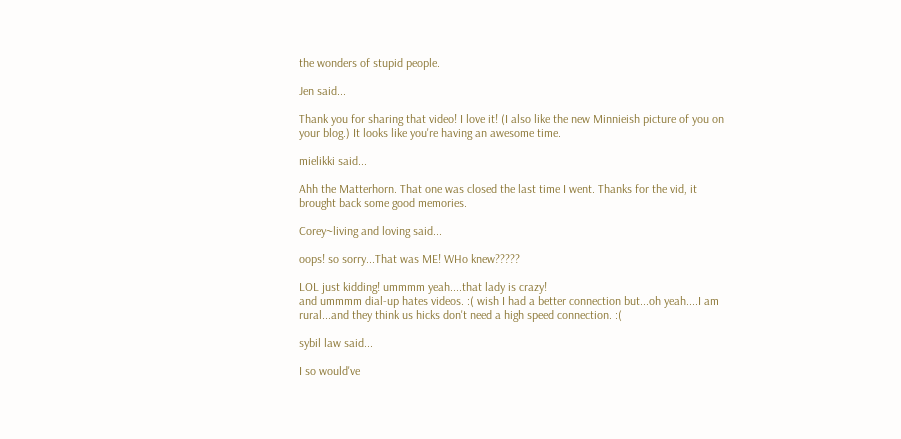the wonders of stupid people.

Jen said...

Thank you for sharing that video! I love it! (I also like the new Minnieish picture of you on your blog.) It looks like you're having an awesome time.

mielikki said...

Ahh the Matterhorn. That one was closed the last time I went. Thanks for the vid, it brought back some good memories.

Corey~living and loving said...

oops! so sorry...That was ME! WHo knew?????

LOL just kidding! ummmm yeah....that lady is crazy!
and ummmm dial-up hates videos. :( wish I had a better connection but...oh yeah....I am rural...and they think us hicks don't need a high speed connection. :(

sybil law said...

I so would've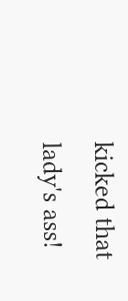kicked that lady's ass!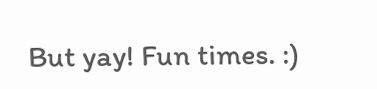But yay! Fun times. :)